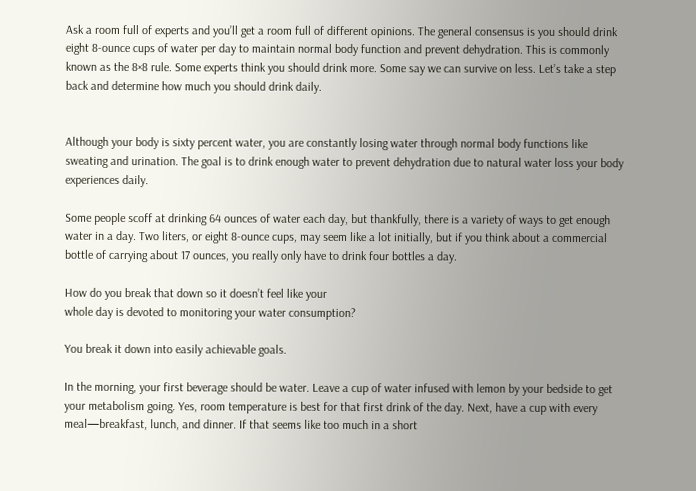Ask a room full of experts and you’ll get a room full of different opinions. The general consensus is you should drink eight 8-ounce cups of water per day to maintain normal body function and prevent dehydration. This is commonly known as the 8×8 rule. Some experts think you should drink more. Some say we can survive on less. Let’s take a step back and determine how much you should drink daily.


Although your body is sixty percent water, you are constantly losing water through normal body functions like sweating and urination. The goal is to drink enough water to prevent dehydration due to natural water loss your body experiences daily.

Some people scoff at drinking 64 ounces of water each day, but thankfully, there is a variety of ways to get enough water in a day. Two liters, or eight 8-ounce cups, may seem like a lot initially, but if you think about a commercial bottle of carrying about 17 ounces, you really only have to drink four bottles a day.

How do you break that down so it doesn’t feel like your
whole day is devoted to monitoring your water consumption?

You break it down into easily achievable goals.

In the morning, your first beverage should be water. Leave a cup of water infused with lemon by your bedside to get your metabolism going. Yes, room temperature is best for that first drink of the day. Next, have a cup with every meal—breakfast, lunch, and dinner. If that seems like too much in a short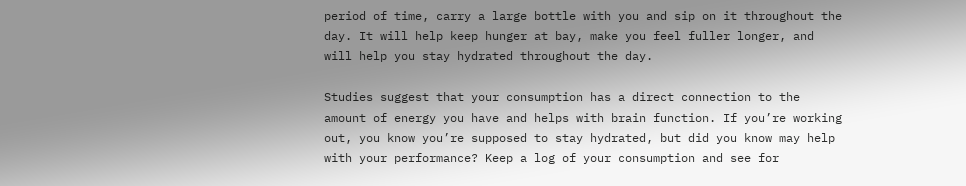period of time, carry a large bottle with you and sip on it throughout the day. It will help keep hunger at bay, make you feel fuller longer, and will help you stay hydrated throughout the day.

Studies suggest that your consumption has a direct connection to the amount of energy you have and helps with brain function. If you’re working out, you know you’re supposed to stay hydrated, but did you know may help with your performance? Keep a log of your consumption and see for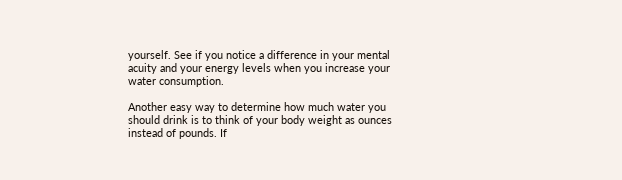yourself. See if you notice a difference in your mental acuity and your energy levels when you increase your water consumption.

Another easy way to determine how much water you should drink is to think of your body weight as ounces instead of pounds. If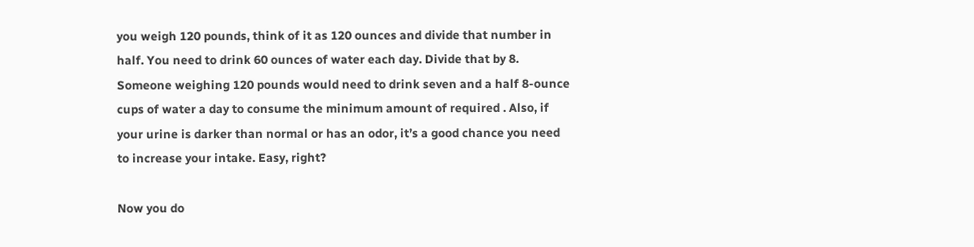you weigh 120 pounds, think of it as 120 ounces and divide that number in half. You need to drink 60 ounces of water each day. Divide that by 8. Someone weighing 120 pounds would need to drink seven and a half 8-ounce cups of water a day to consume the minimum amount of required . Also, if your urine is darker than normal or has an odor, it’s a good chance you need to increase your intake. Easy, right?

Now you do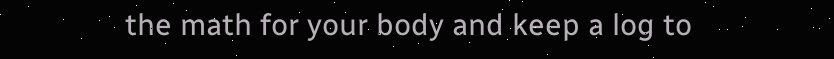the math for your body and keep a log to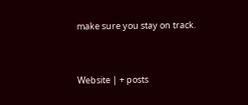make sure you stay on track.


Website | + posts